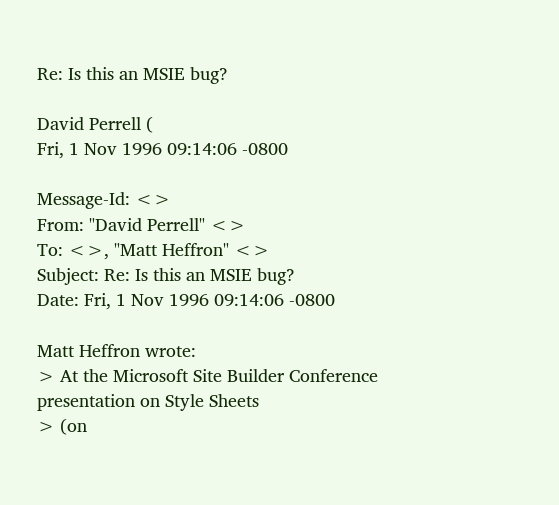Re: Is this an MSIE bug?

David Perrell (
Fri, 1 Nov 1996 09:14:06 -0800

Message-Id: <>
From: "David Perrell" <>
To: <>, "Matt Heffron" <>
Subject: Re: Is this an MSIE bug?
Date: Fri, 1 Nov 1996 09:14:06 -0800

Matt Heffron wrote:
> At the Microsoft Site Builder Conference presentation on Style Sheets
> (on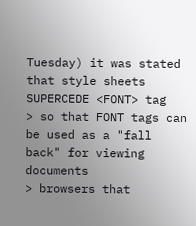Tuesday) it was stated that style sheets SUPERCEDE <FONT> tag
> so that FONT tags can be used as a "fall back" for viewing documents
> browsers that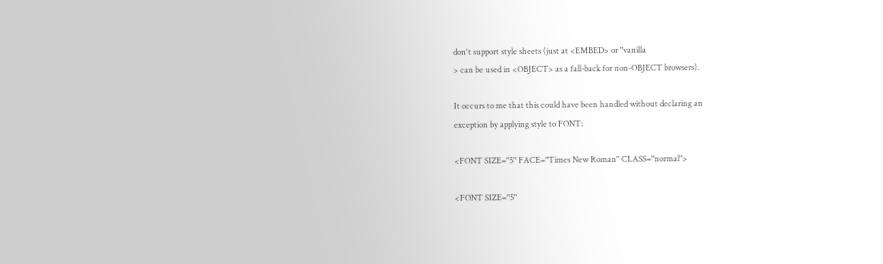don't support style sheets (just at <EMBED> or "vanilla
> can be used in <OBJECT> as a fall-back for non-OBJECT browsers).

It occurs to me that this could have been handled without declaring an
exception by applying style to FONT:

<FONT SIZE="5" FACE="Times New Roman" CLASS="normal">

<FONT SIZE="5"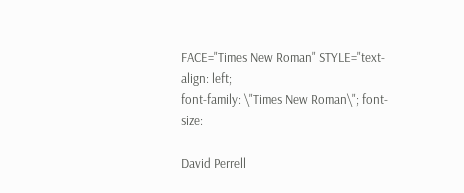FACE="Times New Roman" STYLE="text-align: left;
font-family: \"Times New Roman\"; font-size:

David Perrell